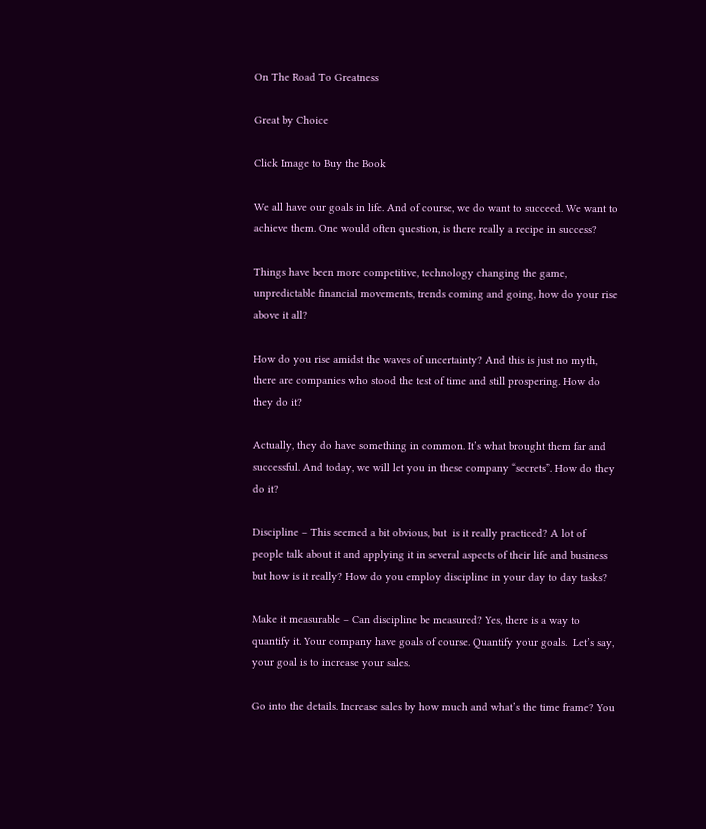On The Road To Greatness

Great by Choice

Click Image to Buy the Book

We all have our goals in life. And of course, we do want to succeed. We want to achieve them. One would often question, is there really a recipe in success?

Things have been more competitive, technology changing the game, unpredictable financial movements, trends coming and going, how do your rise above it all?

How do you rise amidst the waves of uncertainty? And this is just no myth, there are companies who stood the test of time and still prospering. How do they do it?

Actually, they do have something in common. It’s what brought them far and successful. And today, we will let you in these company “secrets”. How do they do it?

Discipline – This seemed a bit obvious, but  is it really practiced? A lot of people talk about it and applying it in several aspects of their life and business but how is it really? How do you employ discipline in your day to day tasks?

Make it measurable – Can discipline be measured? Yes, there is a way to quantify it. Your company have goals of course. Quantify your goals.  Let’s say, your goal is to increase your sales.

Go into the details. Increase sales by how much and what’s the time frame? You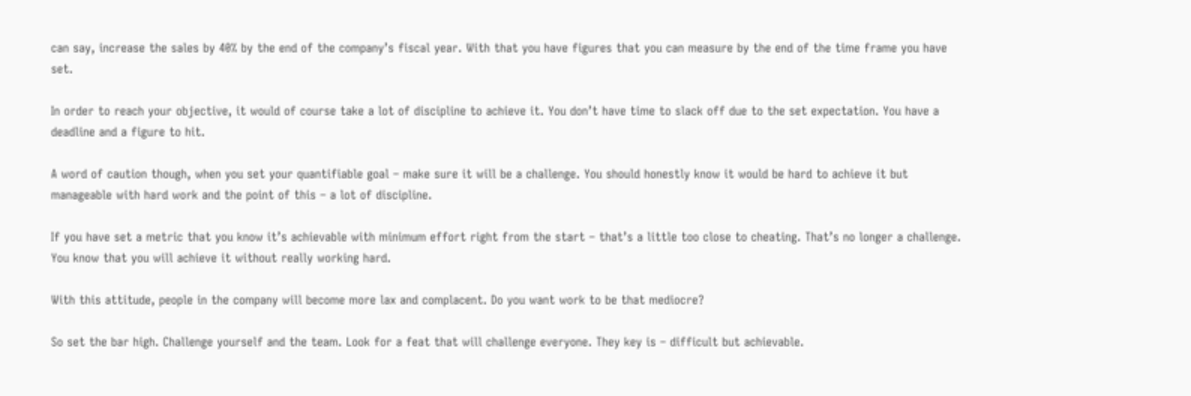can say, increase the sales by 40% by the end of the company’s fiscal year. With that you have figures that you can measure by the end of the time frame you have set.

In order to reach your objective, it would of course take a lot of discipline to achieve it. You don’t have time to slack off due to the set expectation. You have a deadline and a figure to hit.

A word of caution though, when you set your quantifiable goal – make sure it will be a challenge. You should honestly know it would be hard to achieve it but manageable with hard work and the point of this – a lot of discipline.

If you have set a metric that you know it’s achievable with minimum effort right from the start – that’s a little too close to cheating. That’s no longer a challenge. You know that you will achieve it without really working hard.

With this attitude, people in the company will become more lax and complacent. Do you want work to be that mediocre?

So set the bar high. Challenge yourself and the team. Look for a feat that will challenge everyone. They key is – difficult but achievable.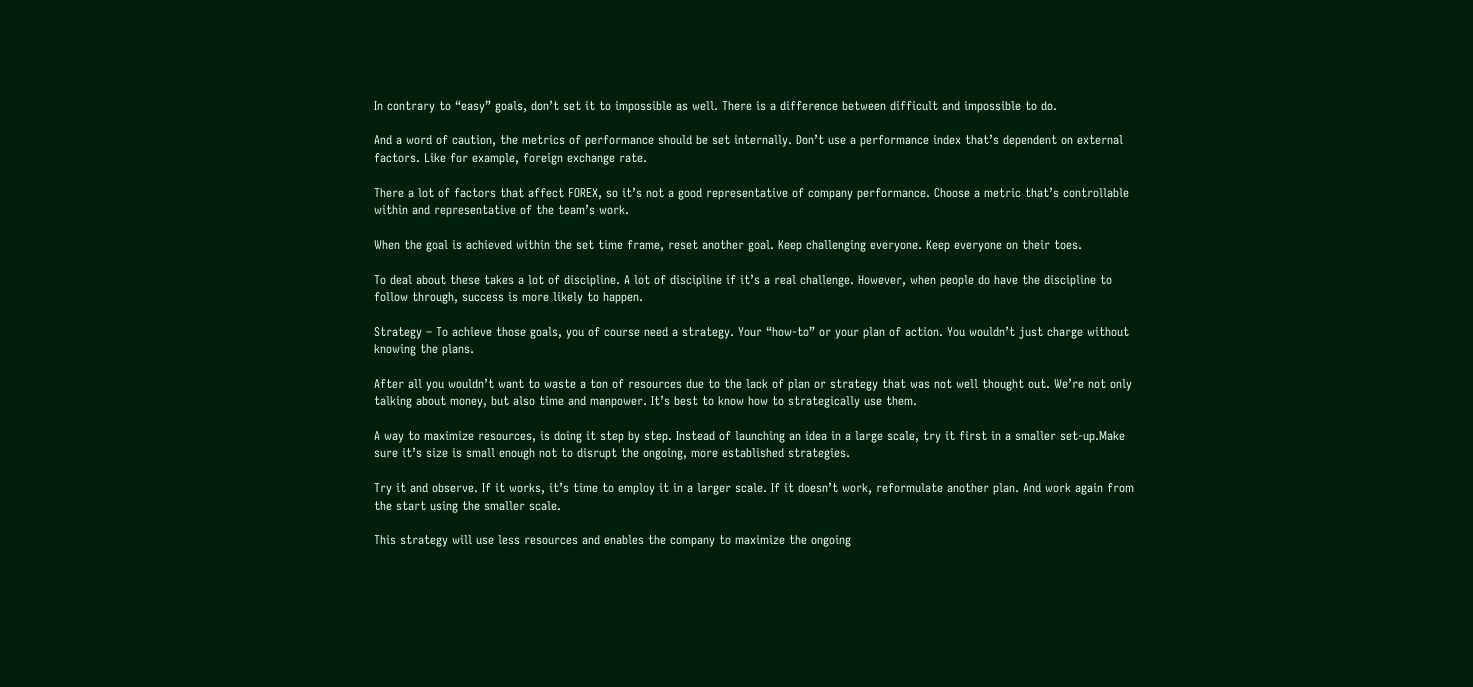In contrary to “easy” goals, don’t set it to impossible as well. There is a difference between difficult and impossible to do.

And a word of caution, the metrics of performance should be set internally. Don’t use a performance index that’s dependent on external factors. Like for example, foreign exchange rate.

There a lot of factors that affect FOREX, so it’s not a good representative of company performance. Choose a metric that’s controllable within and representative of the team’s work.

When the goal is achieved within the set time frame, reset another goal. Keep challenging everyone. Keep everyone on their toes.

To deal about these takes a lot of discipline. A lot of discipline if it’s a real challenge. However, when people do have the discipline to follow through, success is more likely to happen.

Strategy – To achieve those goals, you of course need a strategy. Your “how-to” or your plan of action. You wouldn’t just charge without knowing the plans.

After all you wouldn’t want to waste a ton of resources due to the lack of plan or strategy that was not well thought out. We’re not only talking about money, but also time and manpower. It’s best to know how to strategically use them.

A way to maximize resources, is doing it step by step. Instead of launching an idea in a large scale, try it first in a smaller set-up.Make sure it’s size is small enough not to disrupt the ongoing, more established strategies.

Try it and observe. If it works, it’s time to employ it in a larger scale. If it doesn’t work, reformulate another plan. And work again from the start using the smaller scale.

This strategy will use less resources and enables the company to maximize the ongoing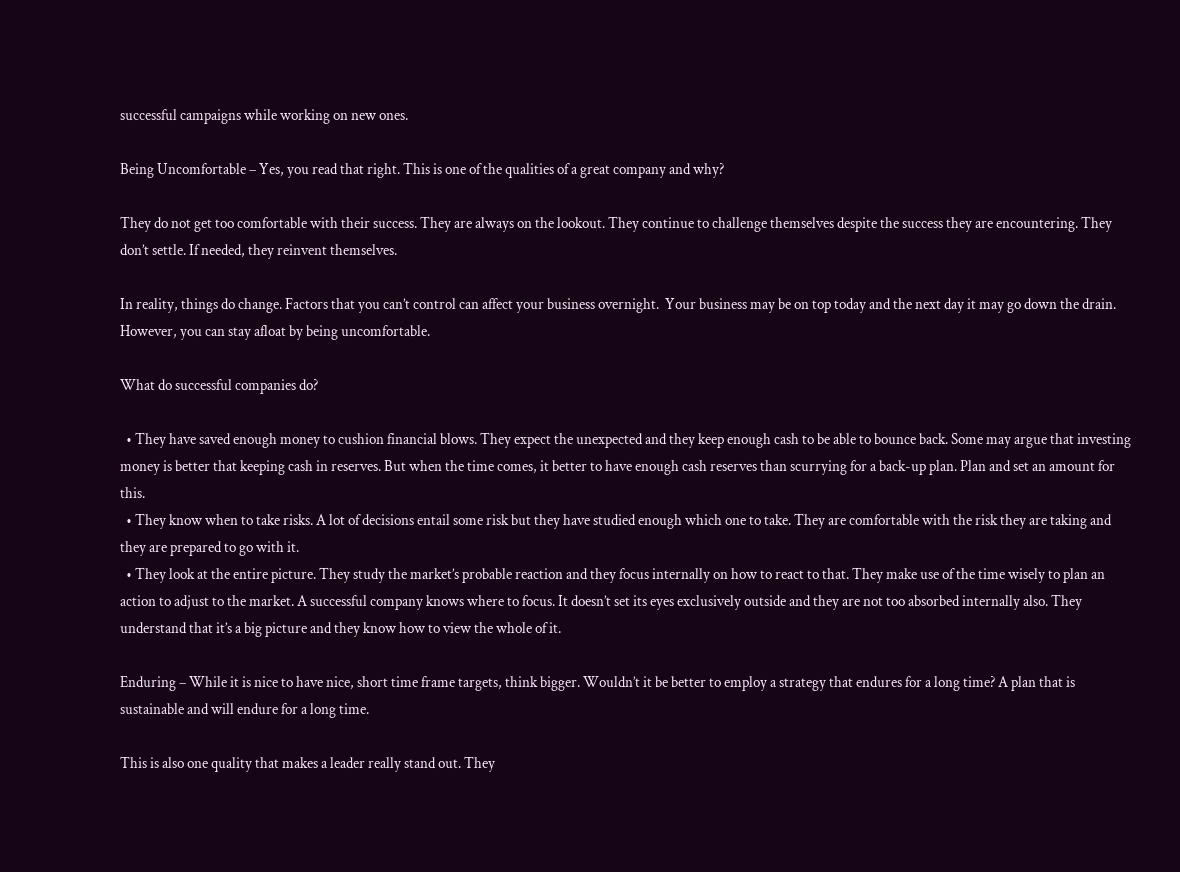successful campaigns while working on new ones.

Being Uncomfortable – Yes, you read that right. This is one of the qualities of a great company and why?

They do not get too comfortable with their success. They are always on the lookout. They continue to challenge themselves despite the success they are encountering. They don’t settle. If needed, they reinvent themselves.

In reality, things do change. Factors that you can’t control can affect your business overnight.  Your business may be on top today and the next day it may go down the drain. However, you can stay afloat by being uncomfortable.

What do successful companies do?

  • They have saved enough money to cushion financial blows. They expect the unexpected and they keep enough cash to be able to bounce back. Some may argue that investing money is better that keeping cash in reserves. But when the time comes, it better to have enough cash reserves than scurrying for a back-up plan. Plan and set an amount for this.
  • They know when to take risks. A lot of decisions entail some risk but they have studied enough which one to take. They are comfortable with the risk they are taking and they are prepared to go with it.
  • They look at the entire picture. They study the market’s probable reaction and they focus internally on how to react to that. They make use of the time wisely to plan an action to adjust to the market. A successful company knows where to focus. It doesn’t set its eyes exclusively outside and they are not too absorbed internally also. They understand that it’s a big picture and they know how to view the whole of it.

Enduring – While it is nice to have nice, short time frame targets, think bigger. Wouldn’t it be better to employ a strategy that endures for a long time? A plan that is sustainable and will endure for a long time.

This is also one quality that makes a leader really stand out. They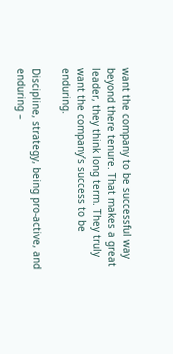want the company to be successful way beyond there tenure. That makes a great leader, they think long term. They truly want the company’s success to be enduring.

Discipline, strategy, being pro-active, and enduring –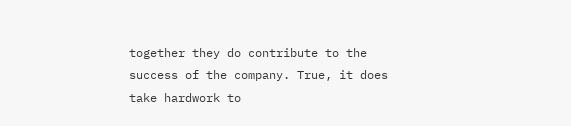together they do contribute to the success of the company. True, it does take hardwork to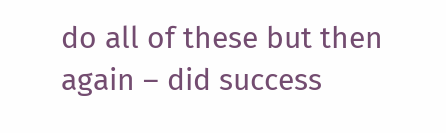do all of these but then again – did success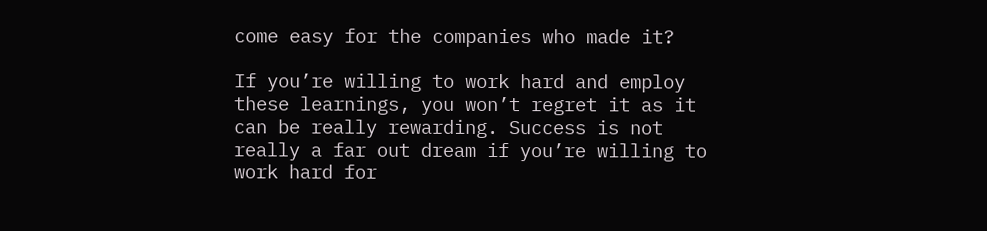come easy for the companies who made it?

If you’re willing to work hard and employ these learnings, you won’t regret it as it can be really rewarding. Success is not really a far out dream if you’re willing to work hard for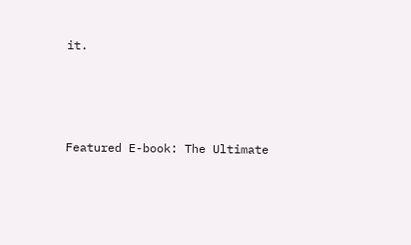it.




Featured E-book: The Ultimate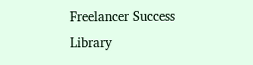Freelancer Success Library